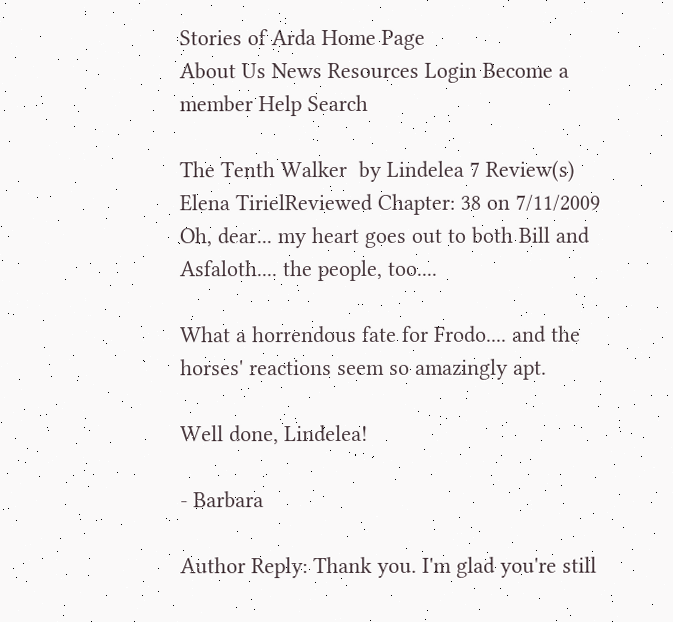Stories of Arda Home Page
About Us News Resources Login Become a member Help Search

The Tenth Walker  by Lindelea 7 Review(s)
Elena TirielReviewed Chapter: 38 on 7/11/2009
Oh, dear... my heart goes out to both Bill and Asfaloth.... the people, too....

What a horrendous fate for Frodo.... and the horses' reactions seem so amazingly apt.

Well done, Lindelea!

- Barbara

Author Reply: Thank you. I'm glad you're still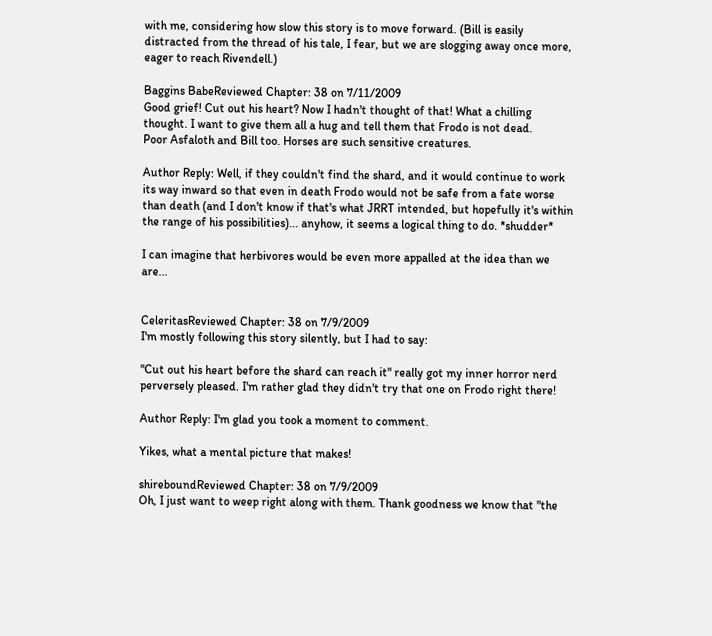with me, considering how slow this story is to move forward. (Bill is easily distracted from the thread of his tale, I fear, but we are slogging away once more, eager to reach Rivendell.)

Baggins BabeReviewed Chapter: 38 on 7/11/2009
Good grief! Cut out his heart? Now I hadn't thought of that! What a chilling thought. I want to give them all a hug and tell them that Frodo is not dead.
Poor Asfaloth and Bill too. Horses are such sensitive creatures.

Author Reply: Well, if they couldn't find the shard, and it would continue to work its way inward so that even in death Frodo would not be safe from a fate worse than death (and I don't know if that's what JRRT intended, but hopefully it's within the range of his possibilities)... anyhow, it seems a logical thing to do. *shudder*

I can imagine that herbivores would be even more appalled at the idea than we are...


CeleritasReviewed Chapter: 38 on 7/9/2009
I'm mostly following this story silently, but I had to say:

"Cut out his heart before the shard can reach it" really got my inner horror nerd perversely pleased. I'm rather glad they didn't try that one on Frodo right there!

Author Reply: I'm glad you took a moment to comment.

Yikes, what a mental picture that makes!

shireboundReviewed Chapter: 38 on 7/9/2009
Oh, I just want to weep right along with them. Thank goodness we know that "the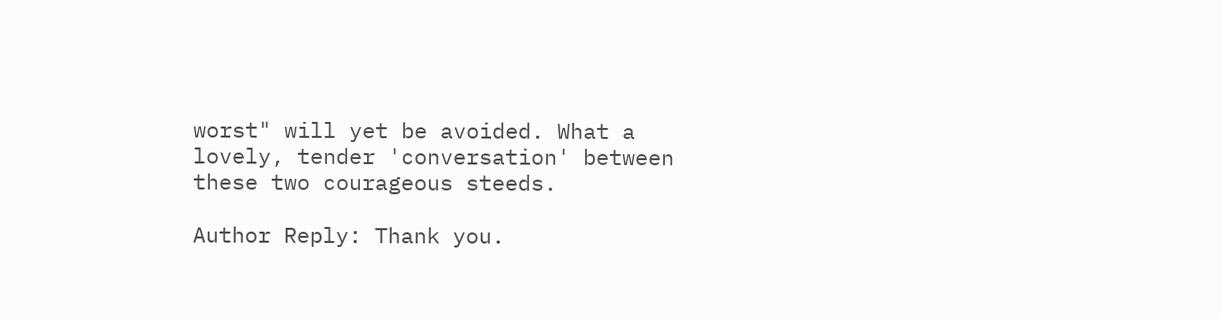worst" will yet be avoided. What a lovely, tender 'conversation' between these two courageous steeds.

Author Reply: Thank you.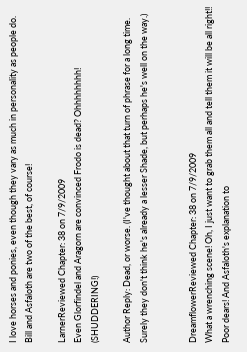I love horses and ponies, even though they vary as much in personality as people do. Bill and Asfaloth are two of the best, of course!

LarnerReviewed Chapter: 38 on 7/9/2009
Even Glorfindel and Aragorn are convinced Frodo is dead? Ohhhhhhhh! (SHUDDERING!)

Author Reply: Dead, or worse. (I've thought about that turn of phrase for a long time. Surely they don't think he's already a lesser Shade, but perhaps he's well on the way.)


DreamflowerReviewed Chapter: 38 on 7/9/2009
What a wrenching scene! Oh, I just want to grab them all and tell them it will be all right!! Poor dears! And Asfaloth's explanation to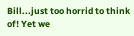Bill...just too horrid to think of! Yet we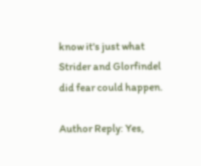know it's just what Strider and Glorfindel did fear could happen.

Author Reply: Yes,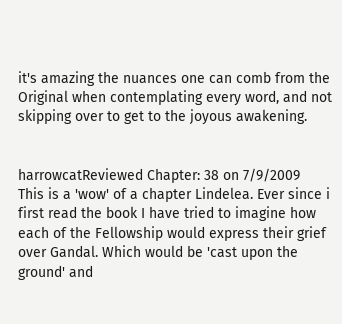it's amazing the nuances one can comb from the Original when contemplating every word, and not skipping over to get to the joyous awakening.


harrowcatReviewed Chapter: 38 on 7/9/2009
This is a 'wow' of a chapter Lindelea. Ever since i first read the book I have tried to imagine how each of the Fellowship would express their grief over Gandal. Which would be 'cast upon the ground' and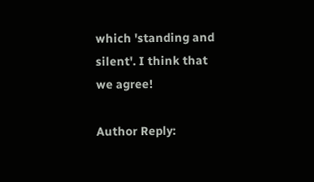which 'standing and silent'. I think that we agree!

Author Reply: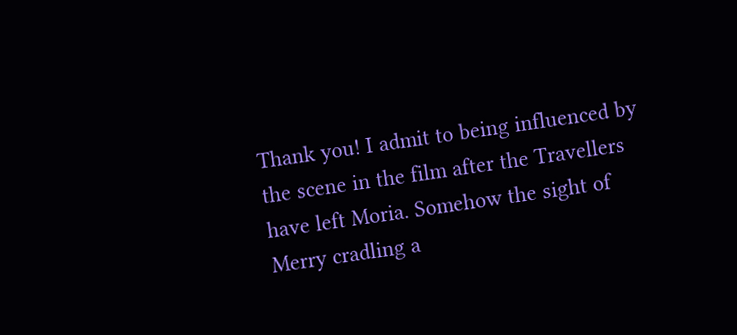Thank you! I admit to being influenced by the scene in the film after the Travellers have left Moria. Somehow the sight of Merry cradling a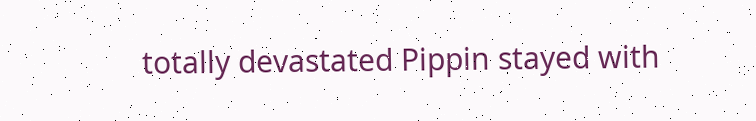totally devastated Pippin stayed with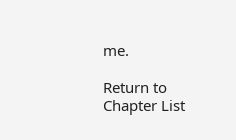me.

Return to Chapter List